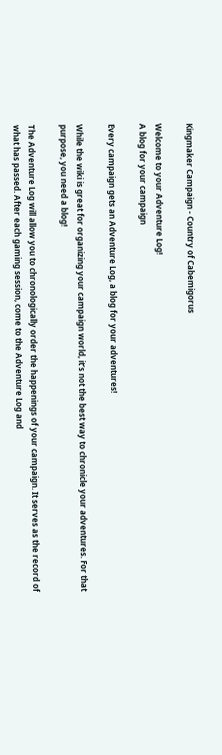Kingmaker Campaign - Country of Cabemigorus

Welcome to your Adventure Log!
A blog for your campaign

Every campaign gets an Adventure Log, a blog for your adventures!

While the wiki is great for organizing your campaign world, it’s not the best way to chronicle your adventures. For that purpose, you need a blog!

The Adventure Log will allow you to chronologically order the happenings of your campaign. It serves as the record of what has passed. After each gaming session, come to the Adventure Log and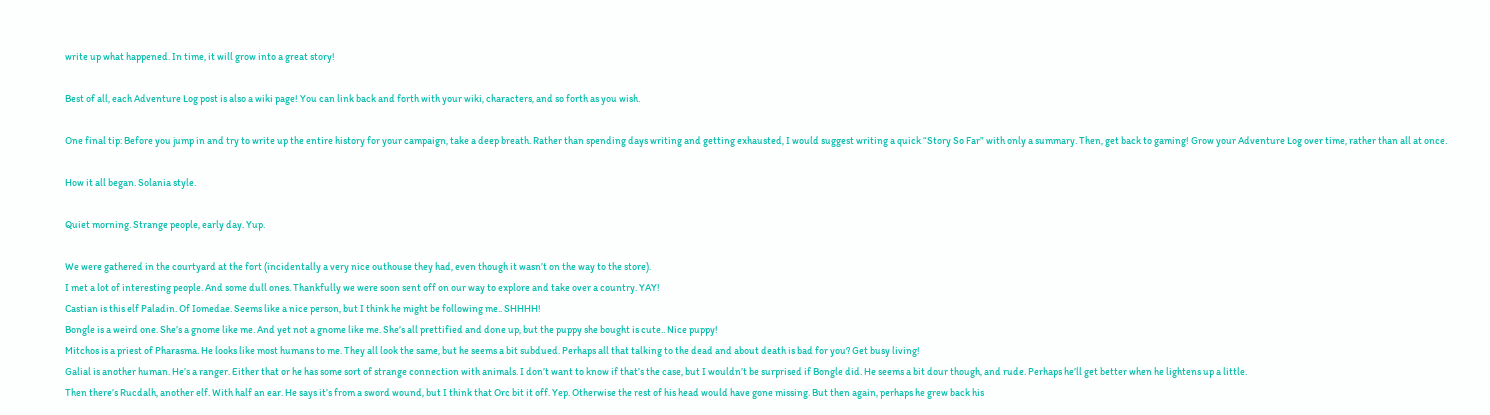write up what happened. In time, it will grow into a great story!

Best of all, each Adventure Log post is also a wiki page! You can link back and forth with your wiki, characters, and so forth as you wish.

One final tip: Before you jump in and try to write up the entire history for your campaign, take a deep breath. Rather than spending days writing and getting exhausted, I would suggest writing a quick “Story So Far” with only a summary. Then, get back to gaming! Grow your Adventure Log over time, rather than all at once.

How it all began. Solania style.

Quiet morning. Strange people, early day. Yup.

We were gathered in the courtyard at the fort (incidentally a very nice outhouse they had, even though it wasn’t on the way to the store).
I met a lot of interesting people. And some dull ones. Thankfully we were soon sent off on our way to explore and take over a country. YAY!
Castian is this elf Paladin. Of Iomedae. Seems like a nice person, but I think he might be following me.. SHHHH!
Bongle is a weird one. She’s a gnome like me. And yet not a gnome like me. She’s all prettified and done up, but the puppy she bought is cute.. Nice puppy!
Mitchos is a priest of Pharasma. He looks like most humans to me. They all look the same, but he seems a bit subdued. Perhaps all that talking to the dead and about death is bad for you? Get busy living!
Galial is another human. He’s a ranger. Either that or he has some sort of strange connection with animals. I don’t want to know if that’s the case, but I wouldn’t be surprised if Bongle did. He seems a bit dour though, and rude. Perhaps he’ll get better when he lightens up a little.
Then there’s Rucdalh, another elf. With half an ear. He says it’s from a sword wound, but I think that Orc bit it off. Yep. Otherwise the rest of his head would have gone missing. But then again, perhaps he grew back his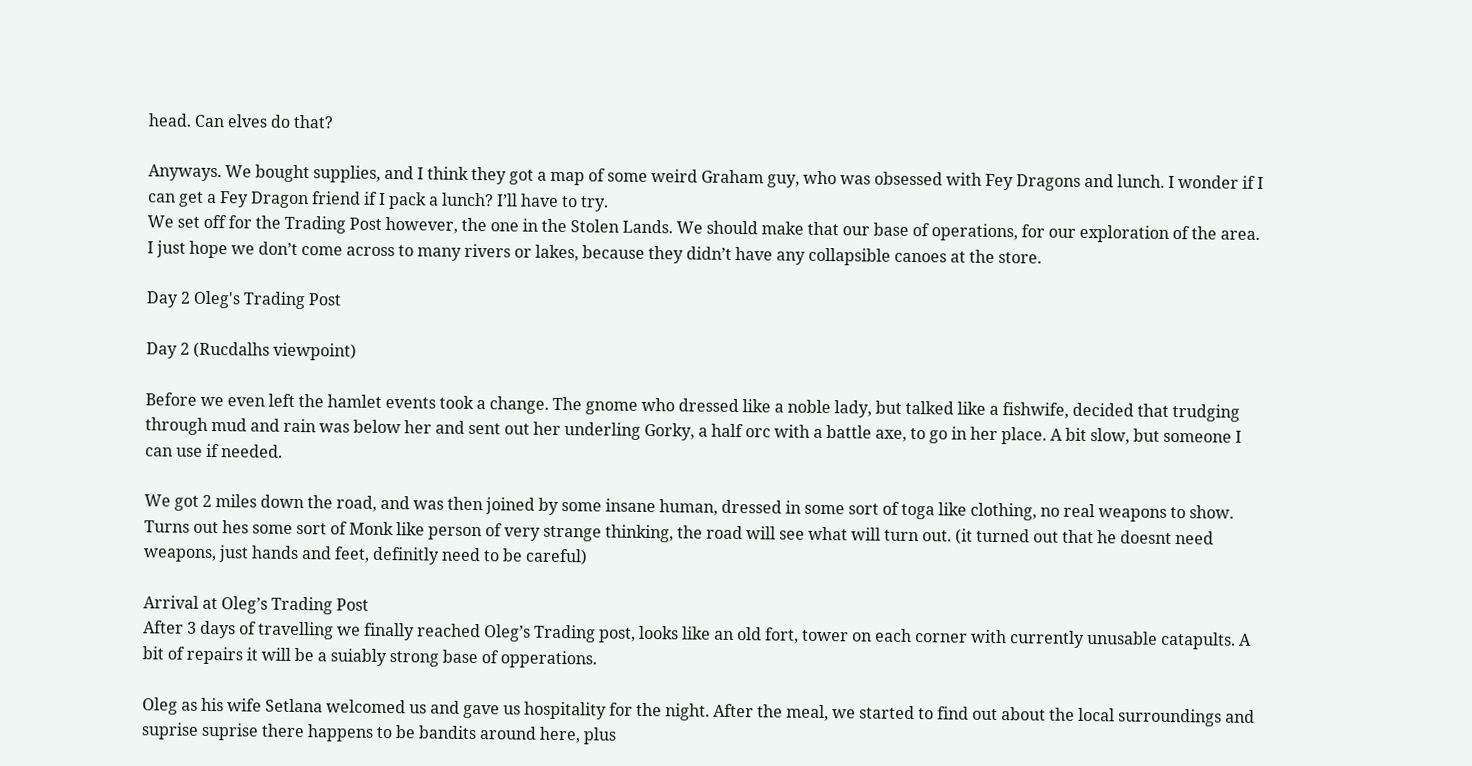head. Can elves do that?

Anyways. We bought supplies, and I think they got a map of some weird Graham guy, who was obsessed with Fey Dragons and lunch. I wonder if I can get a Fey Dragon friend if I pack a lunch? I’ll have to try.
We set off for the Trading Post however, the one in the Stolen Lands. We should make that our base of operations, for our exploration of the area. I just hope we don’t come across to many rivers or lakes, because they didn’t have any collapsible canoes at the store.

Day 2 Oleg's Trading Post

Day 2 (Rucdalhs viewpoint)

Before we even left the hamlet events took a change. The gnome who dressed like a noble lady, but talked like a fishwife, decided that trudging through mud and rain was below her and sent out her underling Gorky, a half orc with a battle axe, to go in her place. A bit slow, but someone I can use if needed.

We got 2 miles down the road, and was then joined by some insane human, dressed in some sort of toga like clothing, no real weapons to show. Turns out hes some sort of Monk like person of very strange thinking, the road will see what will turn out. (it turned out that he doesnt need weapons, just hands and feet, definitly need to be careful)

Arrival at Oleg’s Trading Post
After 3 days of travelling we finally reached Oleg’s Trading post, looks like an old fort, tower on each corner with currently unusable catapults. A bit of repairs it will be a suiably strong base of opperations.

Oleg as his wife Setlana welcomed us and gave us hospitality for the night. After the meal, we started to find out about the local surroundings and suprise suprise there happens to be bandits around here, plus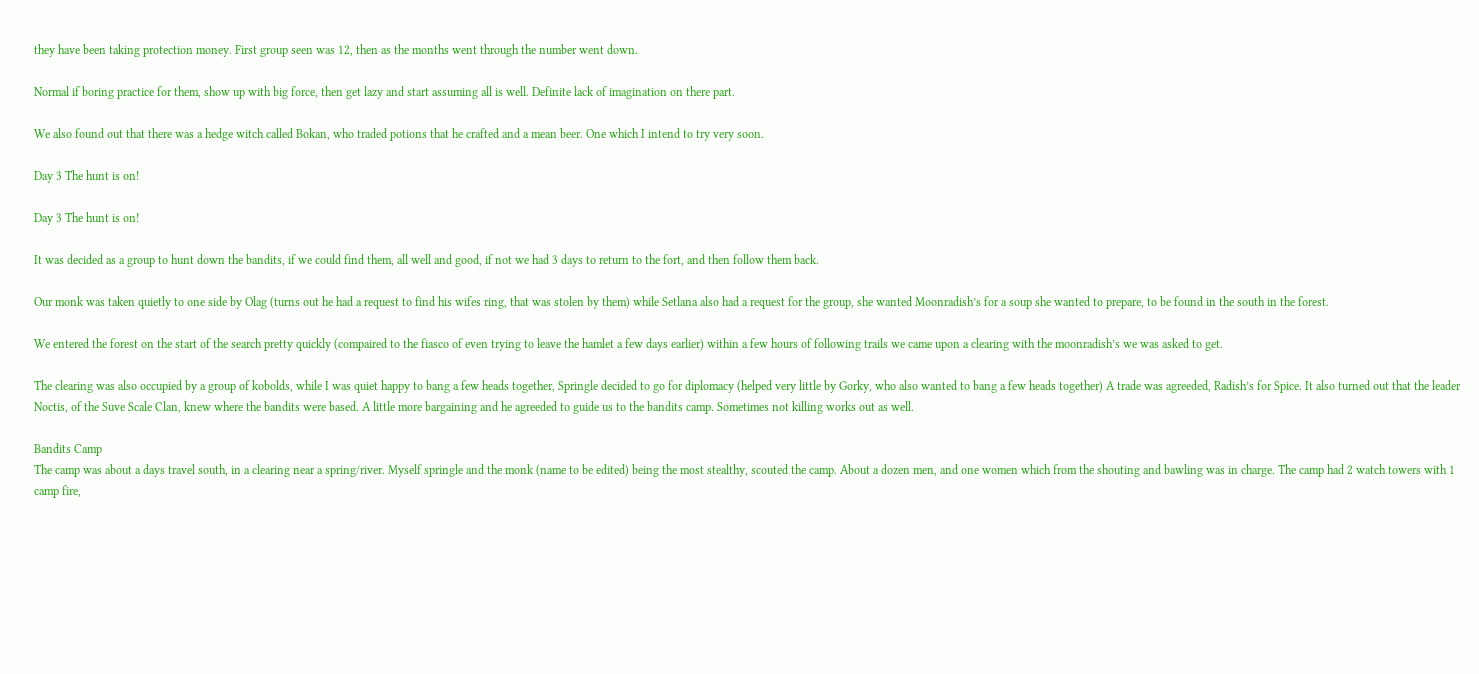they have been taking protection money. First group seen was 12, then as the months went through the number went down.

Normal if boring practice for them, show up with big force, then get lazy and start assuming all is well. Definite lack of imagination on there part.

We also found out that there was a hedge witch called Bokan, who traded potions that he crafted and a mean beer. One which I intend to try very soon.

Day 3 The hunt is on!

Day 3 The hunt is on!

It was decided as a group to hunt down the bandits, if we could find them, all well and good, if not we had 3 days to return to the fort, and then follow them back.

Our monk was taken quietly to one side by Olag (turns out he had a request to find his wifes ring, that was stolen by them) while Setlana also had a request for the group, she wanted Moonradish’s for a soup she wanted to prepare, to be found in the south in the forest.

We entered the forest on the start of the search pretty quickly (compaired to the fiasco of even trying to leave the hamlet a few days earlier) within a few hours of following trails we came upon a clearing with the moonradish’s we was asked to get.

The clearing was also occupied by a group of kobolds, while I was quiet happy to bang a few heads together, Springle decided to go for diplomacy (helped very little by Gorky, who also wanted to bang a few heads together) A trade was agreeded, Radish’s for Spice. It also turned out that the leader Noctis, of the Suve Scale Clan, knew where the bandits were based. A little more bargaining and he agreeded to guide us to the bandits camp. Sometimes not killing works out as well.

Bandits Camp
The camp was about a days travel south, in a clearing near a spring/river. Myself springle and the monk (name to be edited) being the most stealthy, scouted the camp. About a dozen men, and one women which from the shouting and bawling was in charge. The camp had 2 watch towers with 1 camp fire,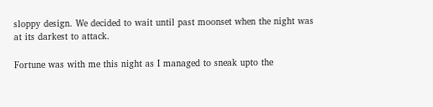sloppy design. We decided to wait until past moonset when the night was at its darkest to attack.

Fortune was with me this night as I managed to sneak upto the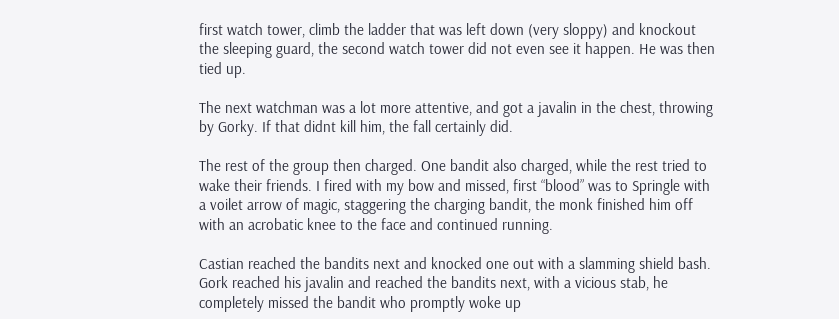first watch tower, climb the ladder that was left down (very sloppy) and knockout the sleeping guard, the second watch tower did not even see it happen. He was then tied up.

The next watchman was a lot more attentive, and got a javalin in the chest, throwing by Gorky. If that didnt kill him, the fall certainly did.

The rest of the group then charged. One bandit also charged, while the rest tried to wake their friends. I fired with my bow and missed, first “blood” was to Springle with a voilet arrow of magic, staggering the charging bandit, the monk finished him off with an acrobatic knee to the face and continued running.

Castian reached the bandits next and knocked one out with a slamming shield bash. Gork reached his javalin and reached the bandits next, with a vicious stab, he completely missed the bandit who promptly woke up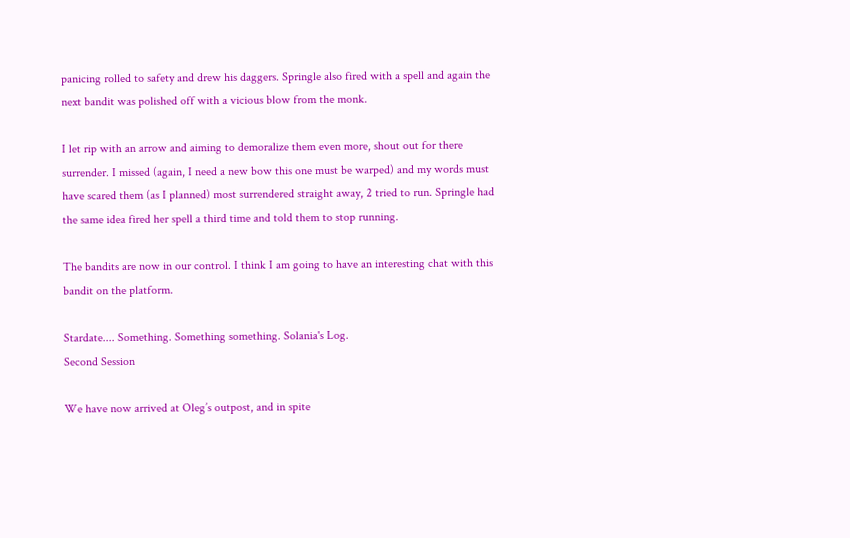panicing rolled to safety and drew his daggers. Springle also fired with a spell and again the next bandit was polished off with a vicious blow from the monk.

I let rip with an arrow and aiming to demoralize them even more, shout out for there surrender. I missed (again, I need a new bow this one must be warped) and my words must have scared them (as I planned) most surrendered straight away, 2 tried to run. Springle had the same idea fired her spell a third time and told them to stop running.

The bandits are now in our control. I think I am going to have an interesting chat with this bandit on the platform.

Stardate.... Something. Something something. Solania's Log.
Second Session

We have now arrived at Oleg’s outpost, and in spite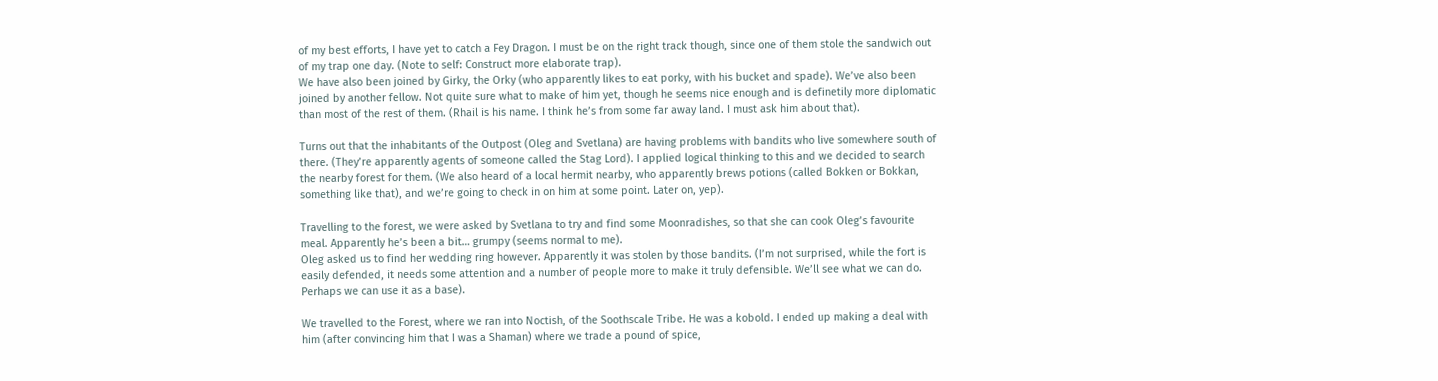of my best efforts, I have yet to catch a Fey Dragon. I must be on the right track though, since one of them stole the sandwich out of my trap one day. (Note to self: Construct more elaborate trap).
We have also been joined by Girky, the Orky (who apparently likes to eat porky, with his bucket and spade). We’ve also been joined by another fellow. Not quite sure what to make of him yet, though he seems nice enough and is definetily more diplomatic than most of the rest of them. (Rhail is his name. I think he’s from some far away land. I must ask him about that).

Turns out that the inhabitants of the Outpost (Oleg and Svetlana) are having problems with bandits who live somewhere south of there. (They’re apparently agents of someone called the Stag Lord). I applied logical thinking to this and we decided to search the nearby forest for them. (We also heard of a local hermit nearby, who apparently brews potions (called Bokken or Bokkan, something like that), and we’re going to check in on him at some point. Later on, yep).

Travelling to the forest, we were asked by Svetlana to try and find some Moonradishes, so that she can cook Oleg’s favourite meal. Apparently he’s been a bit… grumpy (seems normal to me).
Oleg asked us to find her wedding ring however. Apparently it was stolen by those bandits. (I’m not surprised, while the fort is easily defended, it needs some attention and a number of people more to make it truly defensible. We’ll see what we can do. Perhaps we can use it as a base).

We travelled to the Forest, where we ran into Noctish, of the Soothscale Tribe. He was a kobold. I ended up making a deal with him (after convincing him that I was a Shaman) where we trade a pound of spice,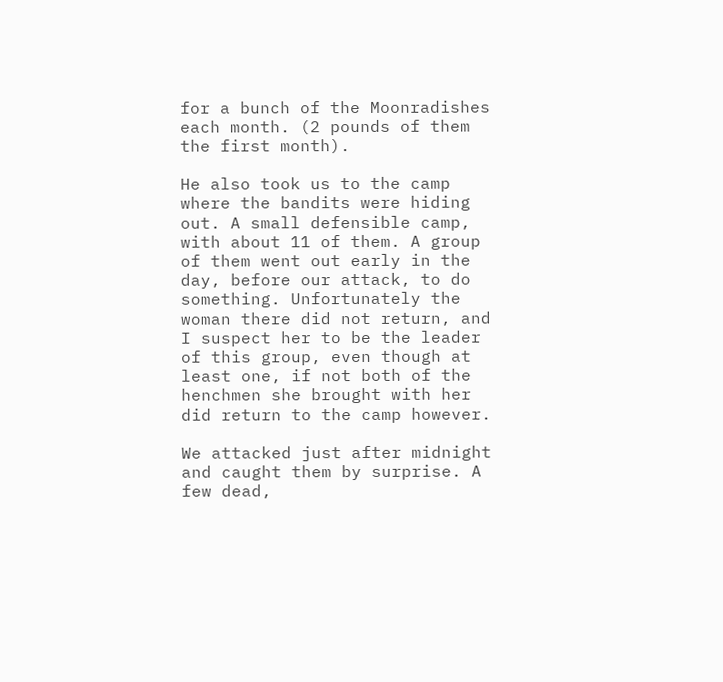for a bunch of the Moonradishes each month. (2 pounds of them the first month).

He also took us to the camp where the bandits were hiding out. A small defensible camp, with about 11 of them. A group of them went out early in the day, before our attack, to do something. Unfortunately the woman there did not return, and I suspect her to be the leader of this group, even though at least one, if not both of the henchmen she brought with her did return to the camp however.

We attacked just after midnight and caught them by surprise. A few dead,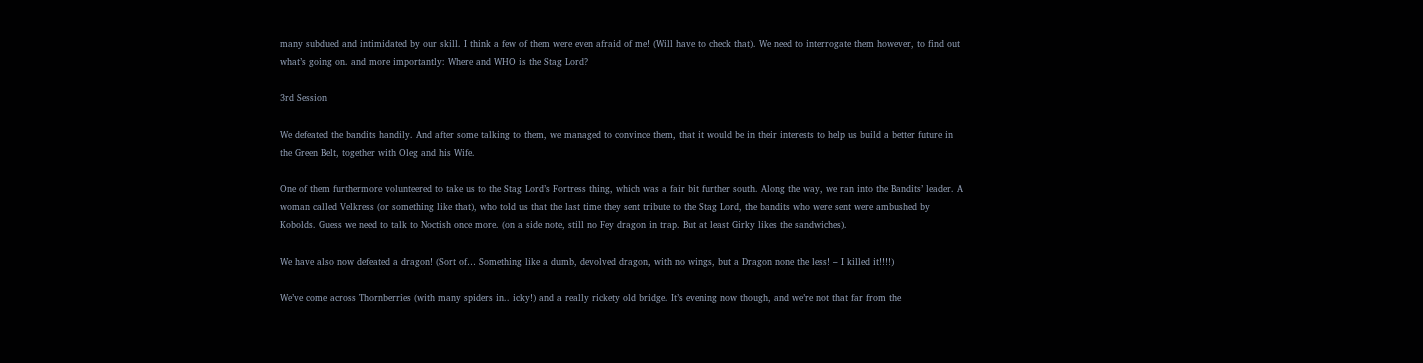many subdued and intimidated by our skill. I think a few of them were even afraid of me! (Will have to check that). We need to interrogate them however, to find out what’s going on. and more importantly: Where and WHO is the Stag Lord?

3rd Session

We defeated the bandits handily. And after some talking to them, we managed to convince them, that it would be in their interests to help us build a better future in the Green Belt, together with Oleg and his Wife.

One of them furthermore volunteered to take us to the Stag Lord’s Fortress thing, which was a fair bit further south. Along the way, we ran into the Bandits’ leader. A woman called Velkress (or something like that), who told us that the last time they sent tribute to the Stag Lord, the bandits who were sent were ambushed by Kobolds. Guess we need to talk to Noctish once more. (on a side note, still no Fey dragon in trap. But at least Girky likes the sandwiches).

We have also now defeated a dragon! (Sort of… Something like a dumb, devolved dragon, with no wings, but a Dragon none the less! – I killed it!!!!)

We’ve come across Thornberries (with many spiders in.. icky!) and a really rickety old bridge. It’s evening now though, and we’re not that far from the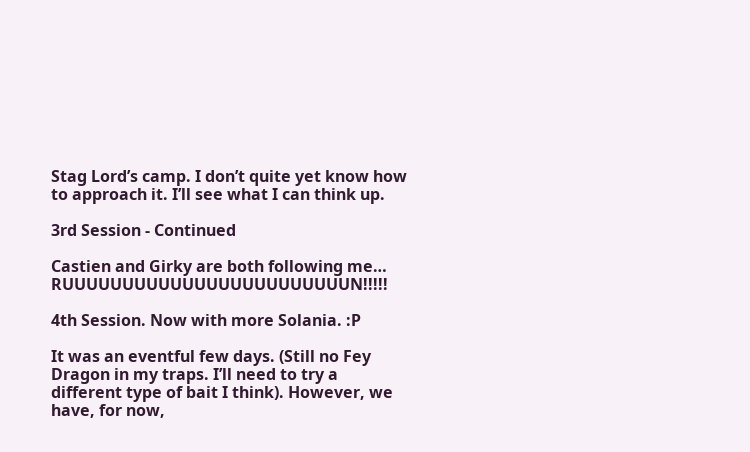Stag Lord’s camp. I don’t quite yet know how to approach it. I’ll see what I can think up.

3rd Session - Continued

Castien and Girky are both following me… RUUUUUUUUUUUUUUUUUUUUUUUUN!!!!!

4th Session. Now with more Solania. :P

It was an eventful few days. (Still no Fey Dragon in my traps. I’ll need to try a different type of bait I think). However, we have, for now,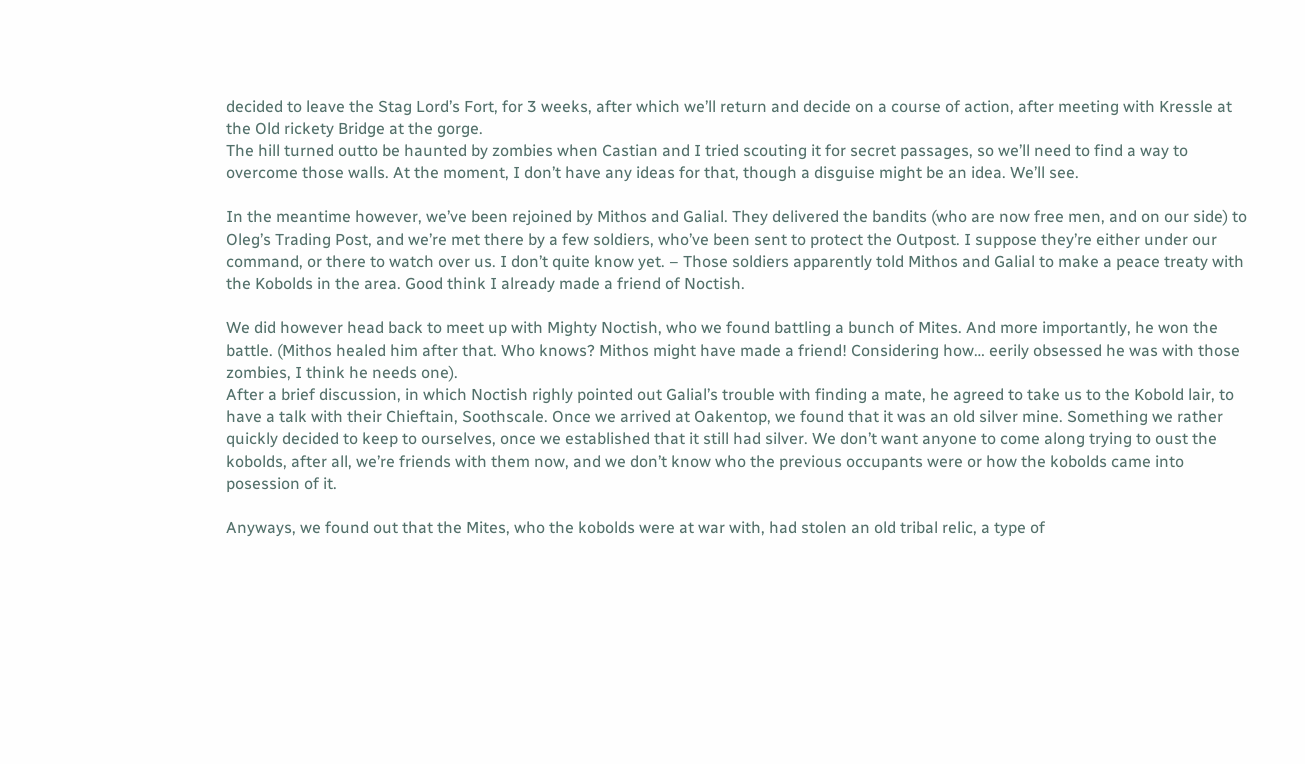decided to leave the Stag Lord’s Fort, for 3 weeks, after which we’ll return and decide on a course of action, after meeting with Kressle at the Old rickety Bridge at the gorge.
The hill turned outto be haunted by zombies when Castian and I tried scouting it for secret passages, so we’ll need to find a way to overcome those walls. At the moment, I don’t have any ideas for that, though a disguise might be an idea. We’ll see.

In the meantime however, we’ve been rejoined by Mithos and Galial. They delivered the bandits (who are now free men, and on our side) to Oleg’s Trading Post, and we’re met there by a few soldiers, who’ve been sent to protect the Outpost. I suppose they’re either under our command, or there to watch over us. I don’t quite know yet. – Those soldiers apparently told Mithos and Galial to make a peace treaty with the Kobolds in the area. Good think I already made a friend of Noctish.

We did however head back to meet up with Mighty Noctish, who we found battling a bunch of Mites. And more importantly, he won the battle. (Mithos healed him after that. Who knows? Mithos might have made a friend! Considering how… eerily obsessed he was with those zombies, I think he needs one).
After a brief discussion, in which Noctish righly pointed out Galial’s trouble with finding a mate, he agreed to take us to the Kobold lair, to have a talk with their Chieftain, Soothscale. Once we arrived at Oakentop, we found that it was an old silver mine. Something we rather quickly decided to keep to ourselves, once we established that it still had silver. We don’t want anyone to come along trying to oust the kobolds, after all, we’re friends with them now, and we don’t know who the previous occupants were or how the kobolds came into posession of it.

Anyways, we found out that the Mites, who the kobolds were at war with, had stolen an old tribal relic, a type of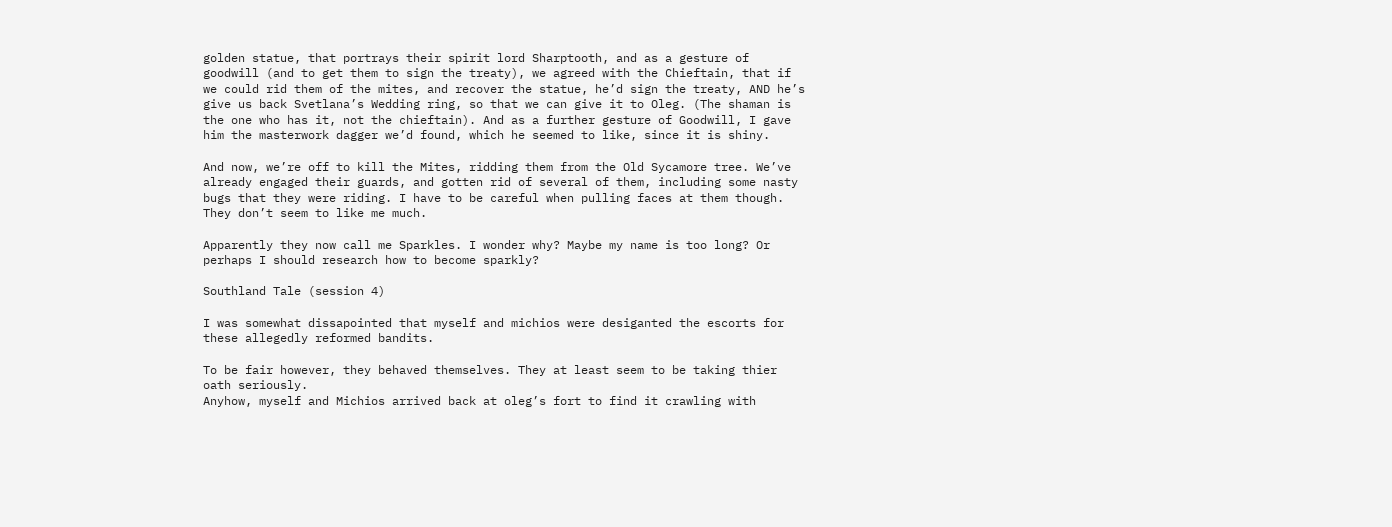golden statue, that portrays their spirit lord Sharptooth, and as a gesture of goodwill (and to get them to sign the treaty), we agreed with the Chieftain, that if we could rid them of the mites, and recover the statue, he’d sign the treaty, AND he’s give us back Svetlana’s Wedding ring, so that we can give it to Oleg. (The shaman is the one who has it, not the chieftain). And as a further gesture of Goodwill, I gave him the masterwork dagger we’d found, which he seemed to like, since it is shiny.

And now, we’re off to kill the Mites, ridding them from the Old Sycamore tree. We’ve already engaged their guards, and gotten rid of several of them, including some nasty bugs that they were riding. I have to be careful when pulling faces at them though. They don’t seem to like me much.

Apparently they now call me Sparkles. I wonder why? Maybe my name is too long? Or perhaps I should research how to become sparkly?

Southland Tale (session 4)

I was somewhat dissapointed that myself and michios were desiganted the escorts for these allegedly reformed bandits.

To be fair however, they behaved themselves. They at least seem to be taking thier oath seriously.
Anyhow, myself and Michios arrived back at oleg’s fort to find it crawling with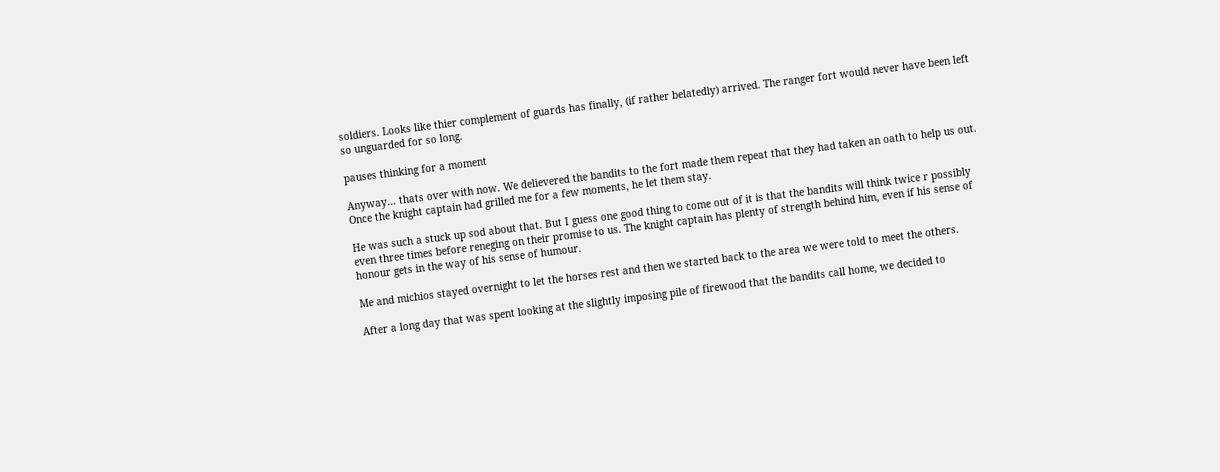soldiers. Looks like thier complement of guards has finally, (if rather belatedly) arrived. The ranger fort would never have been left so unguarded for so long.

pauses thinking for a moment

Anyway… thats over with now. We delievered the bandits to the fort made them repeat that they had taken an oath to help us out. Once the knight captain had grilled me for a few moments, he let them stay.

He was such a stuck up sod about that. But I guess one good thing to come out of it is that the bandits will think twice r possibly even three times before reneging on their promise to us. The knight captain has plenty of strength behind him, even if his sense of honour gets in the way of his sense of humour.

Me and michios stayed overnight to let the horses rest and then we started back to the area we were told to meet the others.

After a long day that was spent looking at the slightly imposing pile of firewood that the bandits call home, we decided to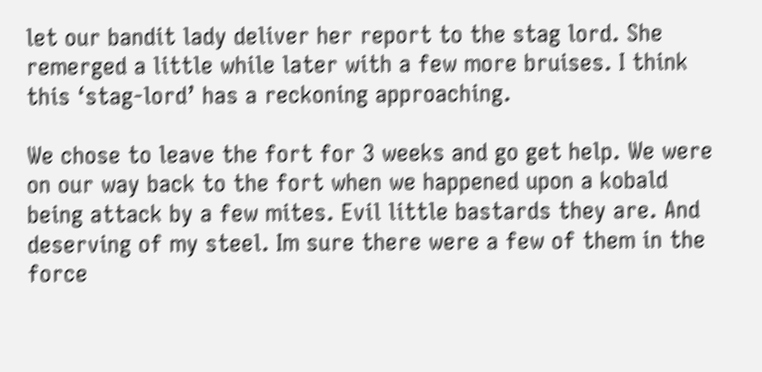let our bandit lady deliver her report to the stag lord. She remerged a little while later with a few more bruises. I think this ‘stag-lord’ has a reckoning approaching.

We chose to leave the fort for 3 weeks and go get help. We were on our way back to the fort when we happened upon a kobald being attack by a few mites. Evil little bastards they are. And deserving of my steel. Im sure there were a few of them in the force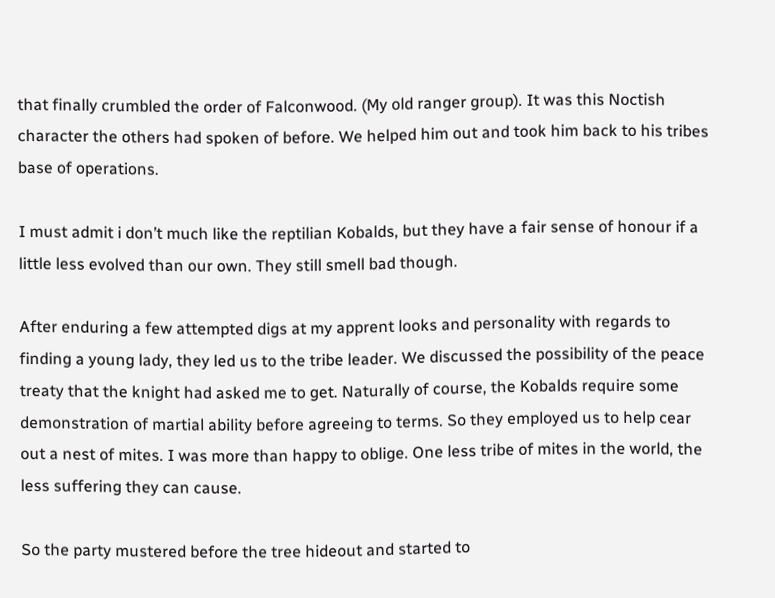that finally crumbled the order of Falconwood. (My old ranger group). It was this Noctish character the others had spoken of before. We helped him out and took him back to his tribes base of operations.

I must admit i don’t much like the reptilian Kobalds, but they have a fair sense of honour if a little less evolved than our own. They still smell bad though.

After enduring a few attempted digs at my apprent looks and personality with regards to finding a young lady, they led us to the tribe leader. We discussed the possibility of the peace treaty that the knight had asked me to get. Naturally of course, the Kobalds require some demonstration of martial ability before agreeing to terms. So they employed us to help cear out a nest of mites. I was more than happy to oblige. One less tribe of mites in the world, the less suffering they can cause.

So the party mustered before the tree hideout and started to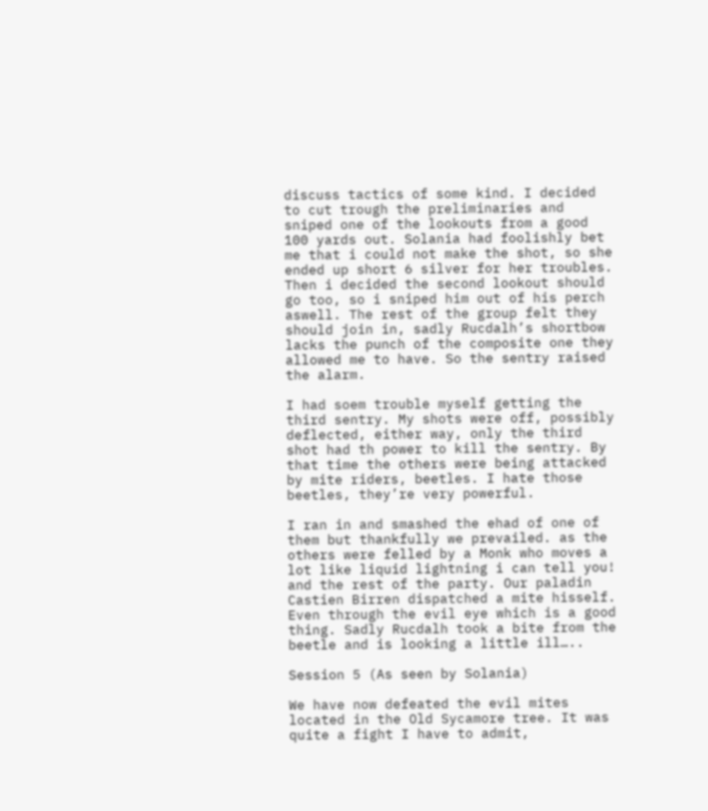discuss tactics of some kind. I decided to cut trough the preliminaries and sniped one of the lookouts from a good 100 yards out. Solania had foolishly bet me that i could not make the shot, so she ended up short 6 silver for her troubles. Then i decided the second lookout should go too, so i sniped him out of his perch aswell. The rest of the group felt they should join in, sadly Rucdalh’s shortbow lacks the punch of the composite one they allowed me to have. So the sentry raised the alarm.

I had soem trouble myself getting the third sentry. My shots were off, possibly deflected, either way, only the third shot had th power to kill the sentry. By that time the others were being attacked by mite riders, beetles. I hate those beetles, they’re very powerful.

I ran in and smashed the ehad of one of them but thankfully we prevailed. as the others were felled by a Monk who moves a lot like liquid lightning i can tell you! and the rest of the party. Our paladin Castien Birren dispatched a mite hisself. Even through the evil eye which is a good thing. Sadly Rucdalh took a bite from the beetle and is looking a little ill…..

Session 5 (As seen by Solania)

We have now defeated the evil mites located in the Old Sycamore tree. It was quite a fight I have to admit,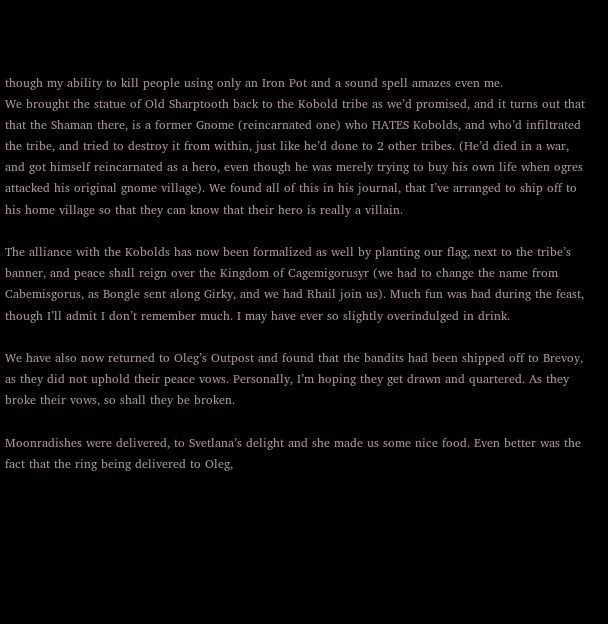though my ability to kill people using only an Iron Pot and a sound spell amazes even me.
We brought the statue of Old Sharptooth back to the Kobold tribe as we’d promised, and it turns out that that the Shaman there, is a former Gnome (reincarnated one) who HATES Kobolds, and who’d infiltrated the tribe, and tried to destroy it from within, just like he’d done to 2 other tribes. (He’d died in a war, and got himself reincarnated as a hero, even though he was merely trying to buy his own life when ogres attacked his original gnome village). We found all of this in his journal, that I’ve arranged to ship off to his home village so that they can know that their hero is really a villain.

The alliance with the Kobolds has now been formalized as well by planting our flag, next to the tribe’s banner, and peace shall reign over the Kingdom of Cagemigorusyr (we had to change the name from Cabemisgorus, as Bongle sent along Girky, and we had Rhail join us). Much fun was had during the feast, though I’ll admit I don’t remember much. I may have ever so slightly overindulged in drink.

We have also now returned to Oleg’s Outpost and found that the bandits had been shipped off to Brevoy, as they did not uphold their peace vows. Personally, I’m hoping they get drawn and quartered. As they broke their vows, so shall they be broken.

Moonradishes were delivered, to Svetlana’s delight and she made us some nice food. Even better was the fact that the ring being delivered to Oleg,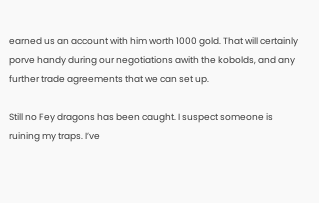earned us an account with him worth 1000 gold. That will certainly porve handy during our negotiations awith the kobolds, and any further trade agreements that we can set up.

Still no Fey dragons has been caught. I suspect someone is ruining my traps. I’ve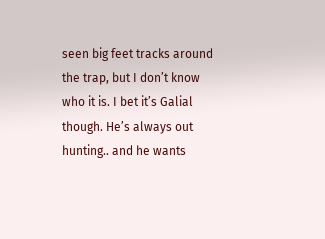seen big feet tracks around the trap, but I don’t know who it is. I bet it’s Galial though. He’s always out hunting.. and he wants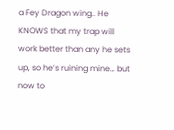a Fey Dragon wing.. He KNOWS that my trap will work better than any he sets up, so he’s ruining mine… but now to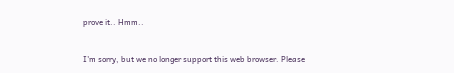prove it.. Hmm..


I'm sorry, but we no longer support this web browser. Please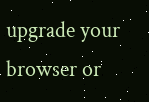upgrade your browser or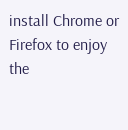install Chrome or Firefox to enjoy the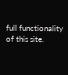full functionality of this site.